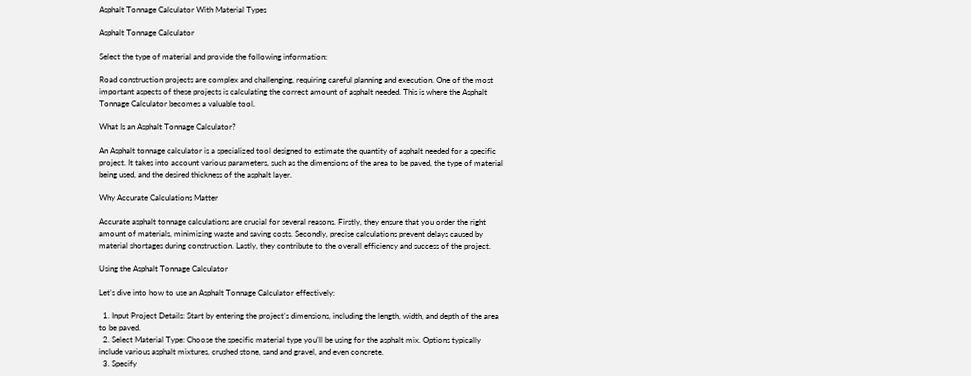Asphalt Tonnage Calculator With Material Types

Asphalt Tonnage Calculator

Select the type of material and provide the following information:

Road construction projects are complex and challenging, requiring careful planning and execution. One of the most important aspects of these projects is calculating the correct amount of asphalt needed. This is where the Asphalt Tonnage Calculator becomes a valuable tool.

What Is an Asphalt Tonnage Calculator?

An Asphalt tonnage calculator is a specialized tool designed to estimate the quantity of asphalt needed for a specific project. It takes into account various parameters, such as the dimensions of the area to be paved, the type of material being used, and the desired thickness of the asphalt layer.

Why Accurate Calculations Matter

Accurate asphalt tonnage calculations are crucial for several reasons. Firstly, they ensure that you order the right amount of materials, minimizing waste and saving costs. Secondly, precise calculations prevent delays caused by material shortages during construction. Lastly, they contribute to the overall efficiency and success of the project.

Using the Asphalt Tonnage Calculator

Let’s dive into how to use an Asphalt Tonnage Calculator effectively:

  1. Input Project Details: Start by entering the project’s dimensions, including the length, width, and depth of the area to be paved.
  2. Select Material Type: Choose the specific material type you’ll be using for the asphalt mix. Options typically include various asphalt mixtures, crushed stone, sand and gravel, and even concrete.
  3. Specify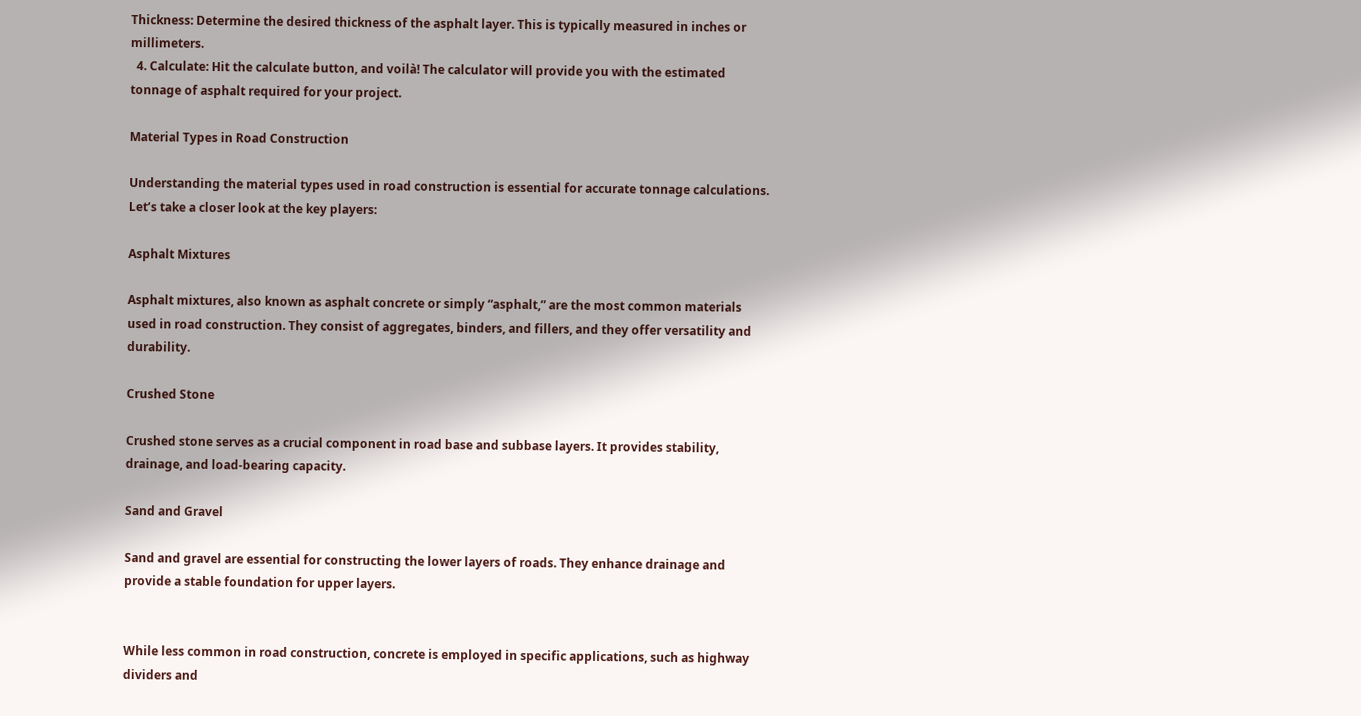Thickness: Determine the desired thickness of the asphalt layer. This is typically measured in inches or millimeters.
  4. Calculate: Hit the calculate button, and voilà! The calculator will provide you with the estimated tonnage of asphalt required for your project.

Material Types in Road Construction

Understanding the material types used in road construction is essential for accurate tonnage calculations. Let’s take a closer look at the key players:

Asphalt Mixtures

Asphalt mixtures, also known as asphalt concrete or simply “asphalt,” are the most common materials used in road construction. They consist of aggregates, binders, and fillers, and they offer versatility and durability.

Crushed Stone

Crushed stone serves as a crucial component in road base and subbase layers. It provides stability, drainage, and load-bearing capacity.

Sand and Gravel

Sand and gravel are essential for constructing the lower layers of roads. They enhance drainage and provide a stable foundation for upper layers.


While less common in road construction, concrete is employed in specific applications, such as highway dividers and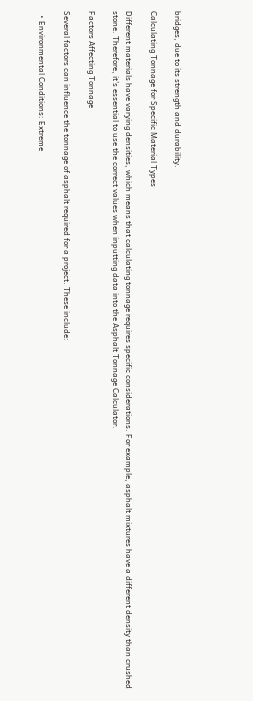bridges, due to its strength and durability.

Calculating Tonnage for Specific Material Types

Different materials have varying densities, which means that calculating tonnage requires specific considerations. For example, asphalt mixtures have a different density than crushed stone. Therefore, it’s essential to use the correct values when inputting data into the Asphalt Tonnage Calculator.

Factors Affecting Tonnage

Several factors can influence the tonnage of asphalt required for a project. These include:

  • Environmental Conditions: Extreme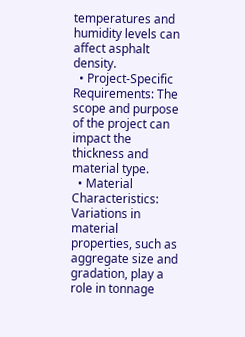temperatures and humidity levels can affect asphalt density.
  • Project-Specific Requirements: The scope and purpose of the project can impact the thickness and material type.
  • Material Characteristics: Variations in material properties, such as aggregate size and gradation, play a role in tonnage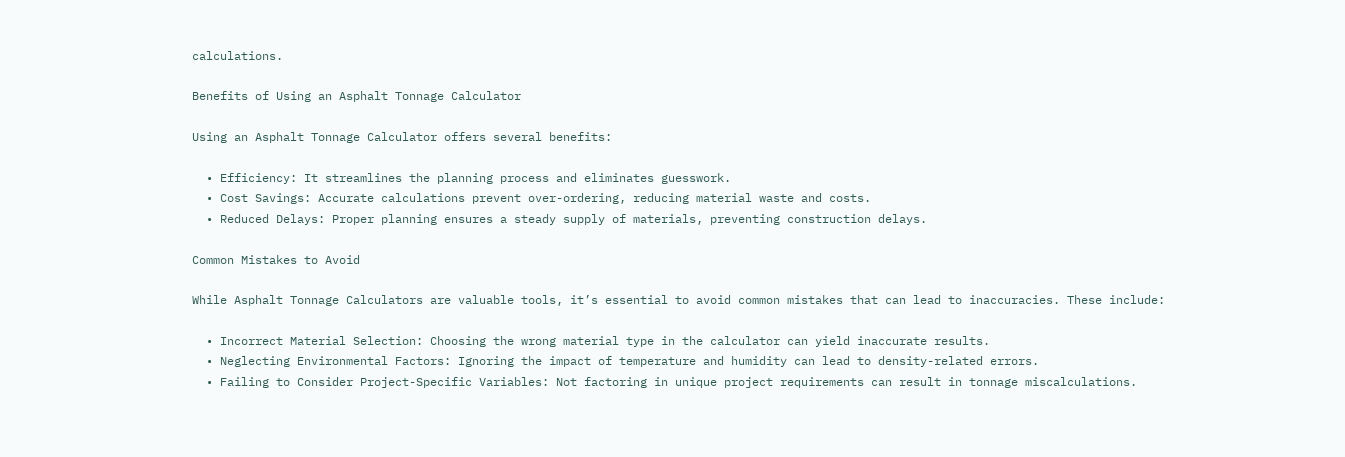calculations.

Benefits of Using an Asphalt Tonnage Calculator

Using an Asphalt Tonnage Calculator offers several benefits:

  • Efficiency: It streamlines the planning process and eliminates guesswork.
  • Cost Savings: Accurate calculations prevent over-ordering, reducing material waste and costs.
  • Reduced Delays: Proper planning ensures a steady supply of materials, preventing construction delays.

Common Mistakes to Avoid

While Asphalt Tonnage Calculators are valuable tools, it’s essential to avoid common mistakes that can lead to inaccuracies. These include:

  • Incorrect Material Selection: Choosing the wrong material type in the calculator can yield inaccurate results.
  • Neglecting Environmental Factors: Ignoring the impact of temperature and humidity can lead to density-related errors.
  • Failing to Consider Project-Specific Variables: Not factoring in unique project requirements can result in tonnage miscalculations.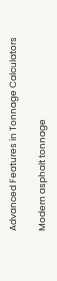Advanced Features in Tonnage Calculators

Modern asphalt tonnage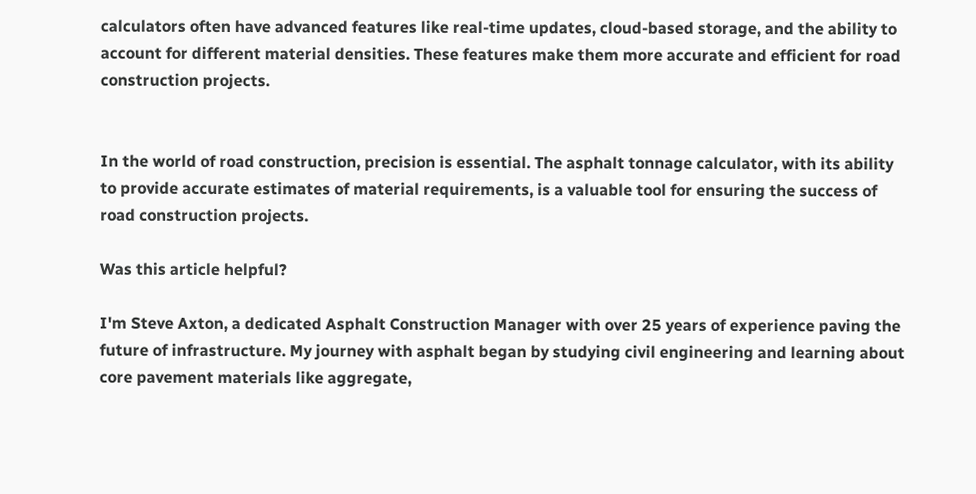calculators often have advanced features like real-time updates, cloud-based storage, and the ability to account for different material densities. These features make them more accurate and efficient for road construction projects.


In the world of road construction, precision is essential. The asphalt tonnage calculator, with its ability to provide accurate estimates of material requirements, is a valuable tool for ensuring the success of road construction projects.

Was this article helpful?

I'm Steve Axton, a dedicated Asphalt Construction Manager with over 25 years of experience paving the future of infrastructure. My journey with asphalt began by studying civil engineering and learning about core pavement materials like aggregate,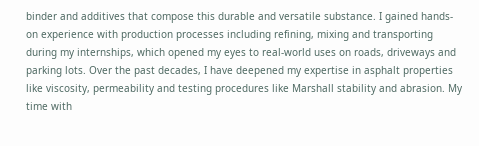binder and additives that compose this durable and versatile substance. I gained hands-on experience with production processes including refining, mixing and transporting during my internships, which opened my eyes to real-world uses on roads, driveways and parking lots. Over the past decades, I have deepened my expertise in asphalt properties like viscosity, permeability and testing procedures like Marshall stability and abrasion. My time with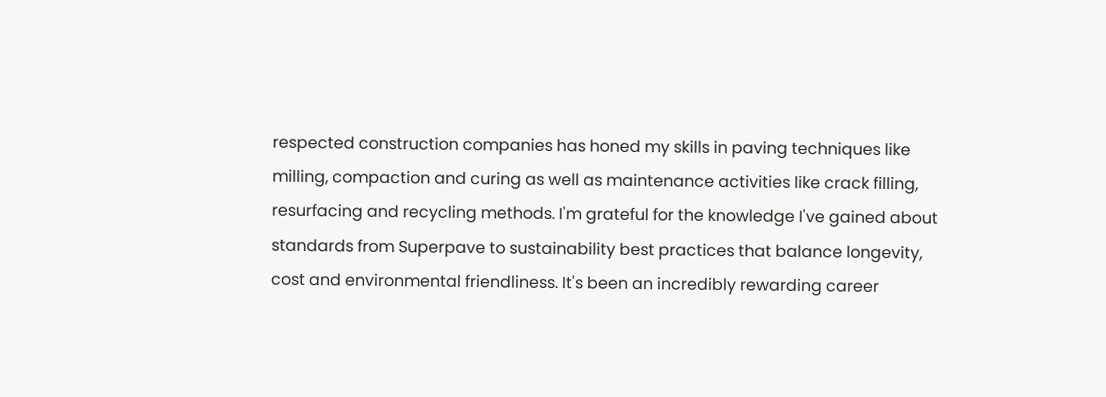respected construction companies has honed my skills in paving techniques like milling, compaction and curing as well as maintenance activities like crack filling, resurfacing and recycling methods. I'm grateful for the knowledge I've gained about standards from Superpave to sustainability best practices that balance longevity, cost and environmental friendliness. It's been an incredibly rewarding career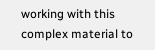working with this complex material to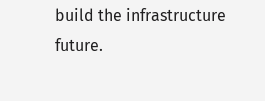build the infrastructure future.